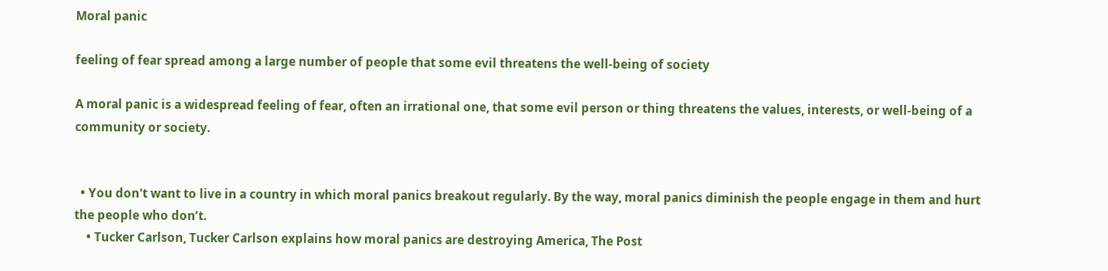Moral panic

feeling of fear spread among a large number of people that some evil threatens the well-being of society

A moral panic is a widespread feeling of fear, often an irrational one, that some evil person or thing threatens the values, interests, or well-being of a community or society.


  • You don't want to live in a country in which moral panics breakout regularly. By the way, moral panics diminish the people engage in them and hurt the people who don’t.
    • Tucker Carlson, Tucker Carlson explains how moral panics are destroying America, The Post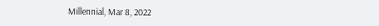Millennial, Mar 8, 2022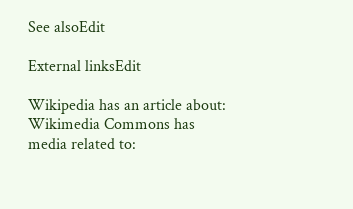See alsoEdit

External linksEdit

Wikipedia has an article about:
Wikimedia Commons has media related to: